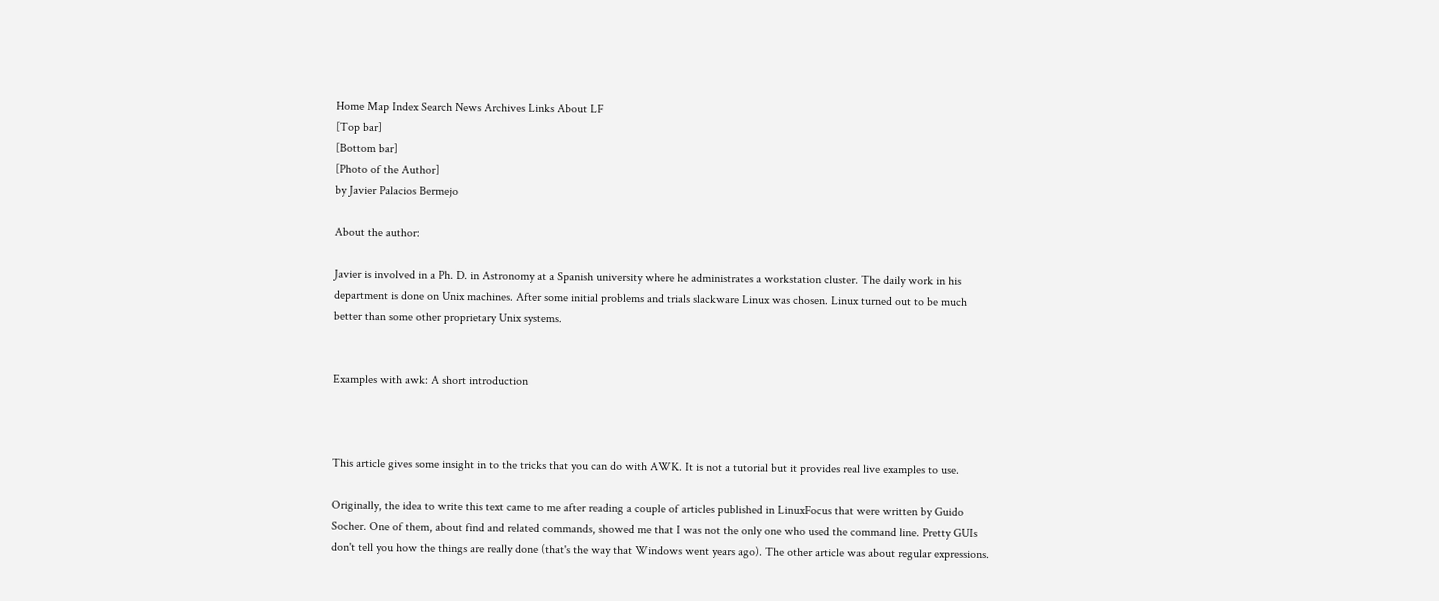Home Map Index Search News Archives Links About LF
[Top bar]
[Bottom bar]
[Photo of the Author]
by Javier Palacios Bermejo

About the author:

Javier is involved in a Ph. D. in Astronomy at a Spanish university where he administrates a workstation cluster. The daily work in his department is done on Unix machines. After some initial problems and trials slackware Linux was chosen. Linux turned out to be much better than some other proprietary Unix systems.


Examples with awk: A short introduction



This article gives some insight in to the tricks that you can do with AWK. It is not a tutorial but it provides real live examples to use.

Originally, the idea to write this text came to me after reading a couple of articles published in LinuxFocus that were written by Guido Socher. One of them, about find and related commands, showed me that I was not the only one who used the command line. Pretty GUIs don't tell you how the things are really done (that's the way that Windows went years ago). The other article was about regular expressions.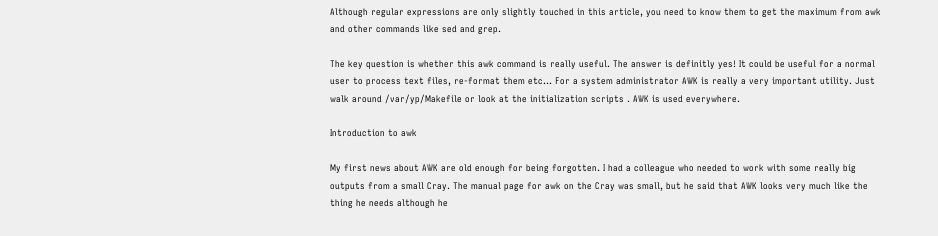Although regular expressions are only slightly touched in this article, you need to know them to get the maximum from awk and other commands like sed and grep.

The key question is whether this awk command is really useful. The answer is definitly yes! It could be useful for a normal user to process text files, re-format them etc... For a system administrator AWK is really a very important utility. Just walk around /var/yp/Makefile or look at the initialization scripts . AWK is used everywhere.

Introduction to awk

My first news about AWK are old enough for being forgotten. I had a colleague who needed to work with some really big outputs from a small Cray. The manual page for awk on the Cray was small, but he said that AWK looks very much like the thing he needs although he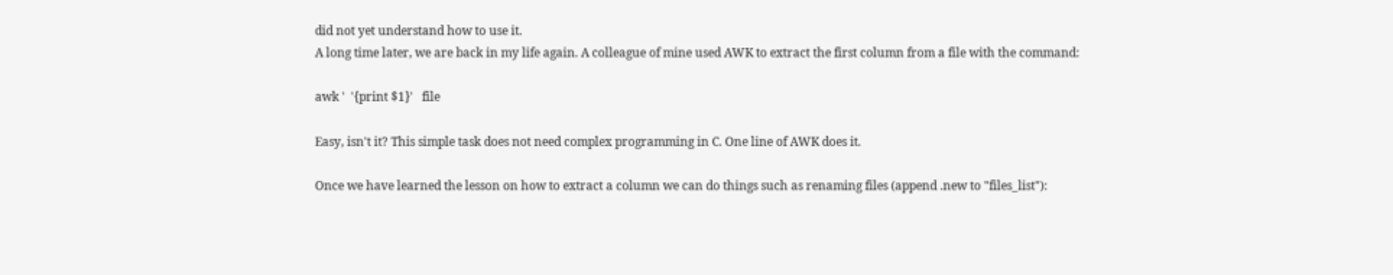did not yet understand how to use it.
A long time later, we are back in my life again. A colleague of mine used AWK to extract the first column from a file with the command:

awk '  '{print $1}'   file

Easy, isn't it? This simple task does not need complex programming in C. One line of AWK does it.

Once we have learned the lesson on how to extract a column we can do things such as renaming files (append .new to "files_list"):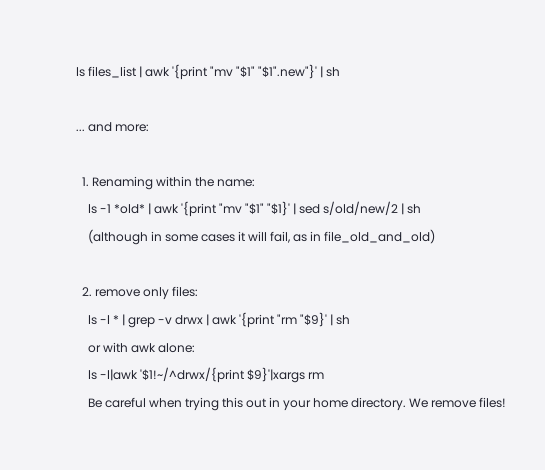ls files_list | awk '{print "mv "$1" "$1".new"}' | sh

... and more:

  1. Renaming within the name:
    ls -1 *old* | awk '{print "mv "$1" "$1}' | sed s/old/new/2 | sh
    (although in some cases it will fail, as in file_old_and_old)

  2. remove only files:
    ls -l * | grep -v drwx | awk '{print "rm "$9}' | sh
    or with awk alone:
    ls -l|awk '$1!~/^drwx/{print $9}'|xargs rm
    Be careful when trying this out in your home directory. We remove files!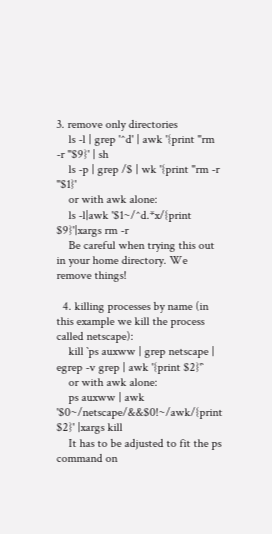3. remove only directories
    ls -l | grep '^d' | awk '{print "rm -r "$9}' | sh
    ls -p | grep /$ | wk '{print "rm -r "$1}'
    or with awk alone:
    ls -l|awk '$1~/^d.*x/{print $9}'|xargs rm -r
    Be careful when trying this out in your home directory. We remove things!

  4. killing processes by name (in this example we kill the process called netscape):
    kill `ps auxww | grep netscape | egrep -v grep | awk '{print $2}'`
    or with awk alone:
    ps auxww | awk '$0~/netscape/&&$0!~/awk/{print $2}' |xargs kill
    It has to be adjusted to fit the ps command on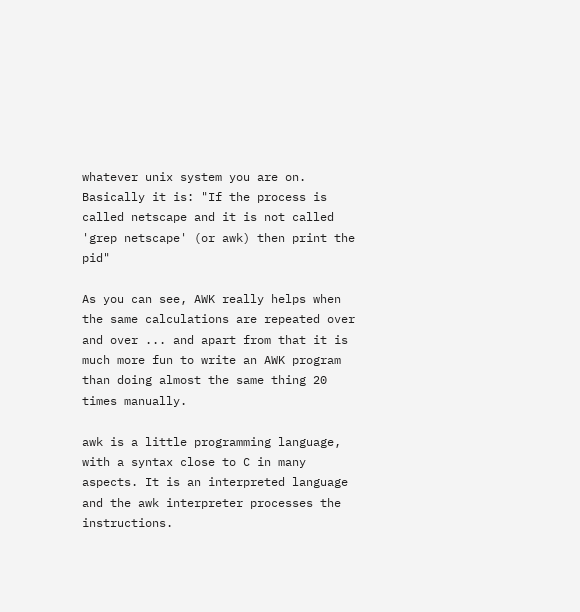whatever unix system you are on. Basically it is: "If the process is called netscape and it is not called 'grep netscape' (or awk) then print the pid"

As you can see, AWK really helps when the same calculations are repeated over and over ... and apart from that it is much more fun to write an AWK program than doing almost the same thing 20 times manually.

awk is a little programming language, with a syntax close to C in many aspects. It is an interpreted language and the awk interpreter processes the instructions.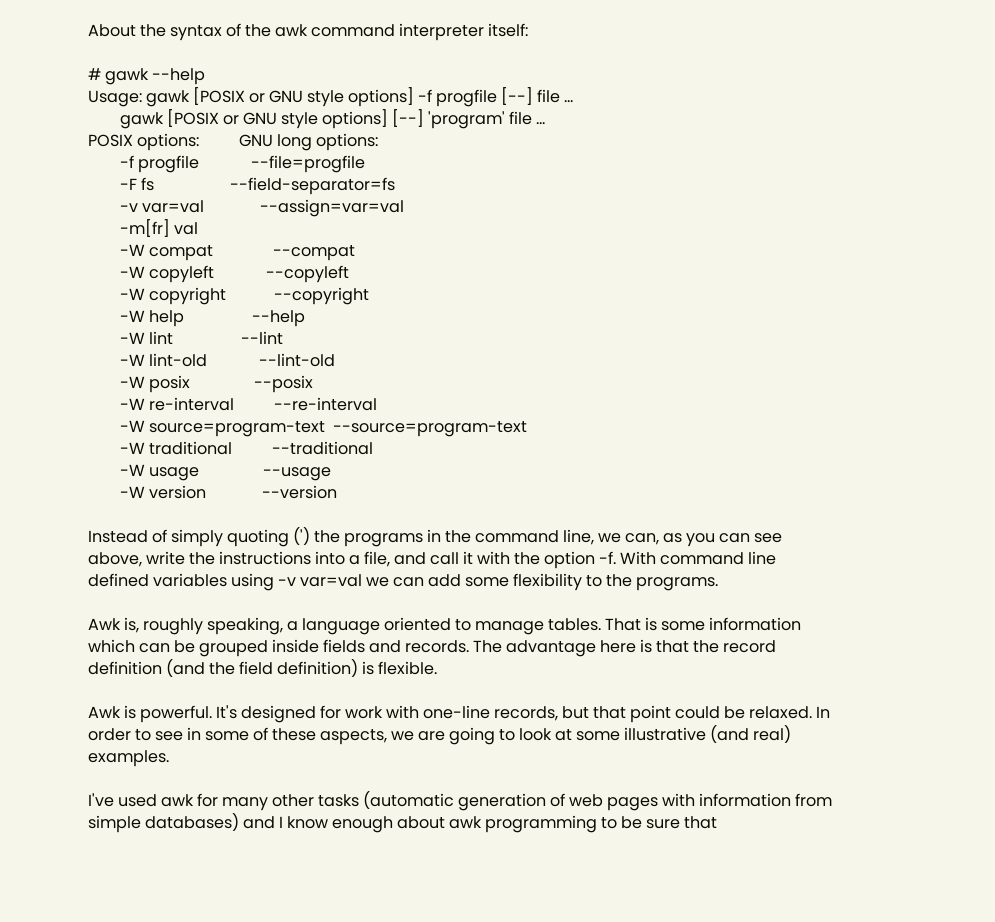About the syntax of the awk command interpreter itself:

# gawk --help
Usage: gawk [POSIX or GNU style options] -f progfile [--] file ...
        gawk [POSIX or GNU style options] [--] 'program' file ...
POSIX options:          GNU long options:
        -f progfile             --file=progfile
        -F fs                   --field-separator=fs
        -v var=val              --assign=var=val
        -m[fr] val
        -W compat               --compat
        -W copyleft             --copyleft
        -W copyright            --copyright
        -W help                 --help
        -W lint                 --lint
        -W lint-old             --lint-old
        -W posix                --posix
        -W re-interval          --re-interval
        -W source=program-text  --source=program-text
        -W traditional          --traditional
        -W usage                --usage
        -W version              --version

Instead of simply quoting (') the programs in the command line, we can, as you can see above, write the instructions into a file, and call it with the option -f. With command line defined variables using -v var=val we can add some flexibility to the programs.

Awk is, roughly speaking, a language oriented to manage tables. That is some information which can be grouped inside fields and records. The advantage here is that the record definition (and the field definition) is flexible.

Awk is powerful. It's designed for work with one-line records, but that point could be relaxed. In order to see in some of these aspects, we are going to look at some illustrative (and real) examples.

I've used awk for many other tasks (automatic generation of web pages with information from simple databases) and I know enough about awk programming to be sure that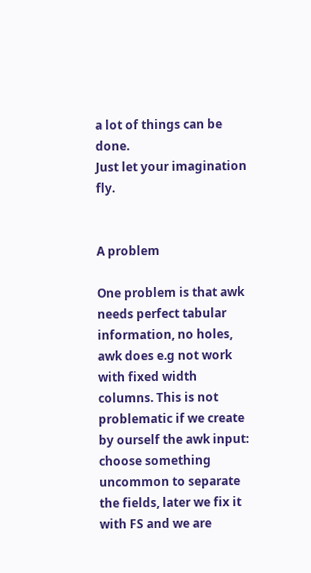a lot of things can be done.
Just let your imagination fly.


A problem

One problem is that awk needs perfect tabular information, no holes, awk does e.g not work with fixed width columns. This is not problematic if we create by ourself the awk input: choose something uncommon to separate the fields, later we fix it with FS and we are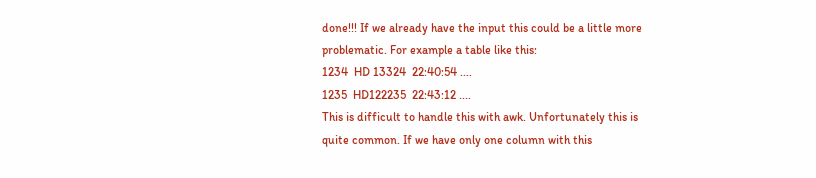done!!! If we already have the input this could be a little more problematic. For example a table like this:
1234  HD 13324  22:40:54 ....
1235  HD122235  22:43:12 ....
This is difficult to handle this with awk. Unfortunately this is quite common. If we have only one column with this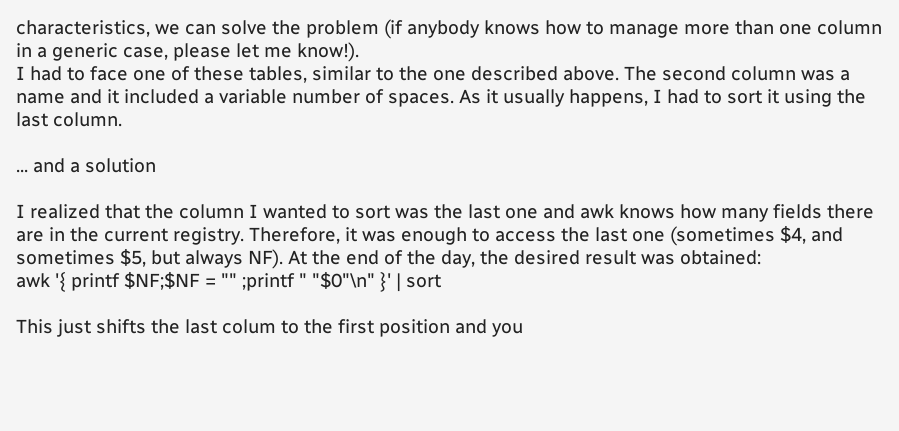characteristics, we can solve the problem (if anybody knows how to manage more than one column in a generic case, please let me know!).
I had to face one of these tables, similar to the one described above. The second column was a name and it included a variable number of spaces. As it usually happens, I had to sort it using the last column.

... and a solution

I realized that the column I wanted to sort was the last one and awk knows how many fields there are in the current registry. Therefore, it was enough to access the last one (sometimes $4, and sometimes $5, but always NF). At the end of the day, the desired result was obtained:
awk '{ printf $NF;$NF = "" ;printf " "$0"\n" }' | sort

This just shifts the last colum to the first position and you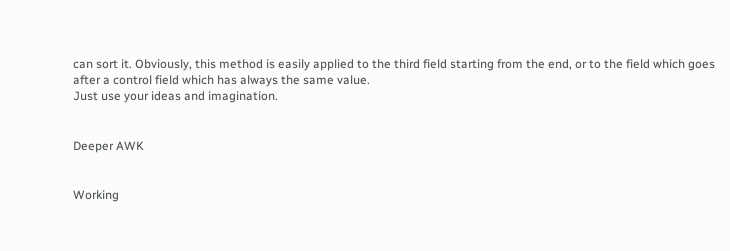can sort it. Obviously, this method is easily applied to the third field starting from the end, or to the field which goes after a control field which has always the same value.
Just use your ideas and imagination.


Deeper AWK


Working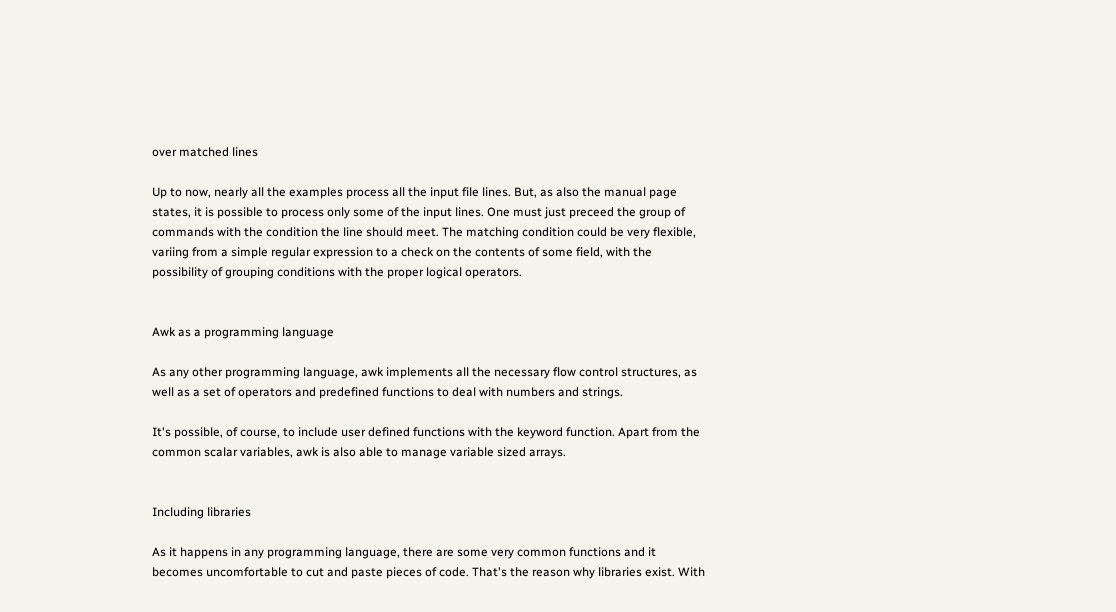over matched lines

Up to now, nearly all the examples process all the input file lines. But, as also the manual page states, it is possible to process only some of the input lines. One must just preceed the group of commands with the condition the line should meet. The matching condition could be very flexible, variing from a simple regular expression to a check on the contents of some field, with the possibility of grouping conditions with the proper logical operators.


Awk as a programming language

As any other programming language, awk implements all the necessary flow control structures, as well as a set of operators and predefined functions to deal with numbers and strings.

It's possible, of course, to include user defined functions with the keyword function. Apart from the common scalar variables, awk is also able to manage variable sized arrays.


Including libraries

As it happens in any programming language, there are some very common functions and it becomes uncomfortable to cut and paste pieces of code. That's the reason why libraries exist. With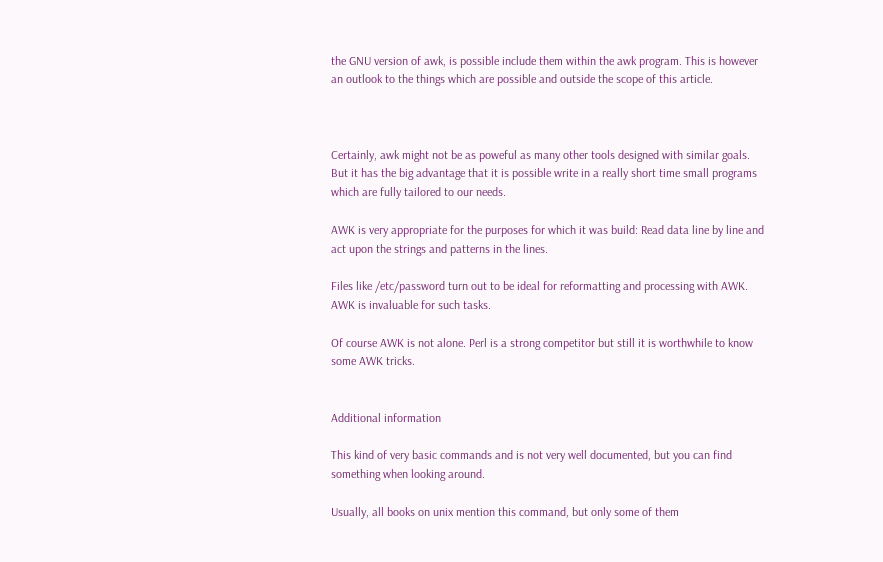the GNU version of awk, is possible include them within the awk program. This is however an outlook to the things which are possible and outside the scope of this article.



Certainly, awk might not be as poweful as many other tools designed with similar goals. But it has the big advantage that it is possible write in a really short time small programs which are fully tailored to our needs.

AWK is very appropriate for the purposes for which it was build: Read data line by line and act upon the strings and patterns in the lines.

Files like /etc/password turn out to be ideal for reformatting and processing with AWK. AWK is invaluable for such tasks.

Of course AWK is not alone. Perl is a strong competitor but still it is worthwhile to know some AWK tricks.


Additional information

This kind of very basic commands and is not very well documented, but you can find something when looking around.

Usually, all books on unix mention this command, but only some of them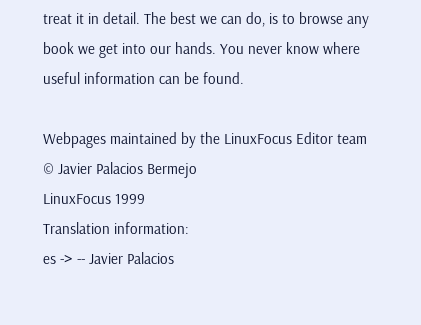treat it in detail. The best we can do, is to browse any book we get into our hands. You never know where useful information can be found.

Webpages maintained by the LinuxFocus Editor team
© Javier Palacios Bermejo
LinuxFocus 1999
Translation information:
es -> -- Javier Palacios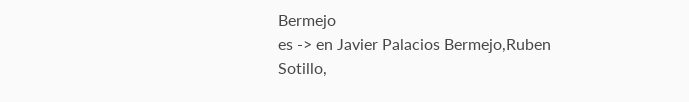Bermejo
es -> en Javier Palacios Bermejo,Ruben Sotillo,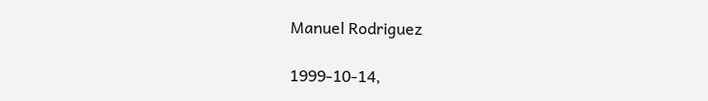Manuel Rodriguez

1999-10-14,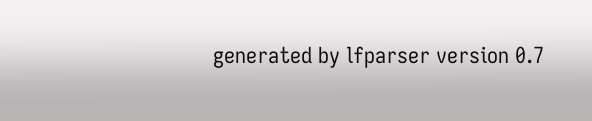generated by lfparser version 0.7